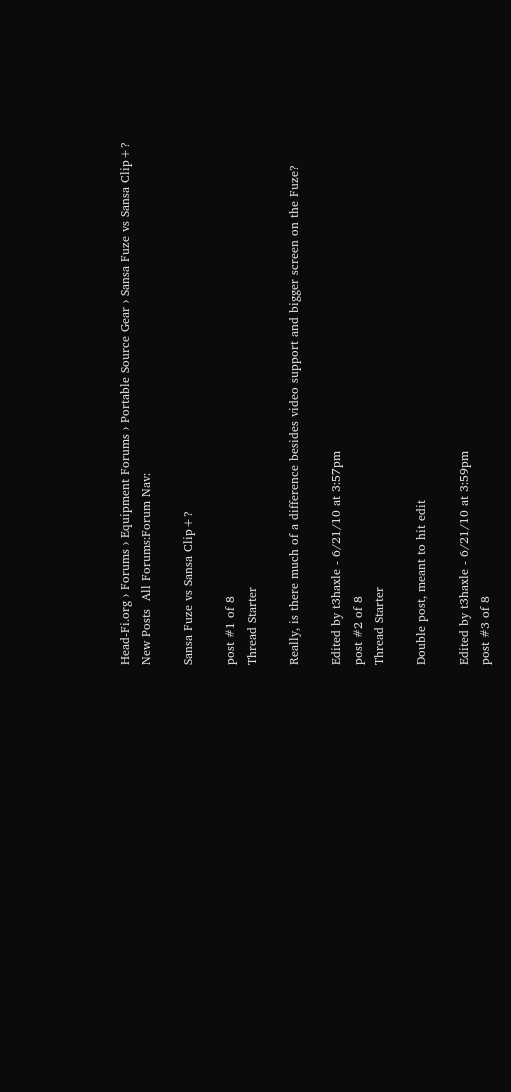Head-Fi.org › Forums › Equipment Forums › Portable Source Gear › Sansa Fuze vs Sansa Clip+?
New Posts  All Forums:Forum Nav:

Sansa Fuze vs Sansa Clip+?

post #1 of 8
Thread Starter

Really, is there much of a difference besides video support and bigger screen on the Fuze?

Edited by t3haxle - 6/21/10 at 3:57pm
post #2 of 8
Thread Starter

Double post, meant to hit edit

Edited by t3haxle - 6/21/10 at 3:59pm
post #3 of 8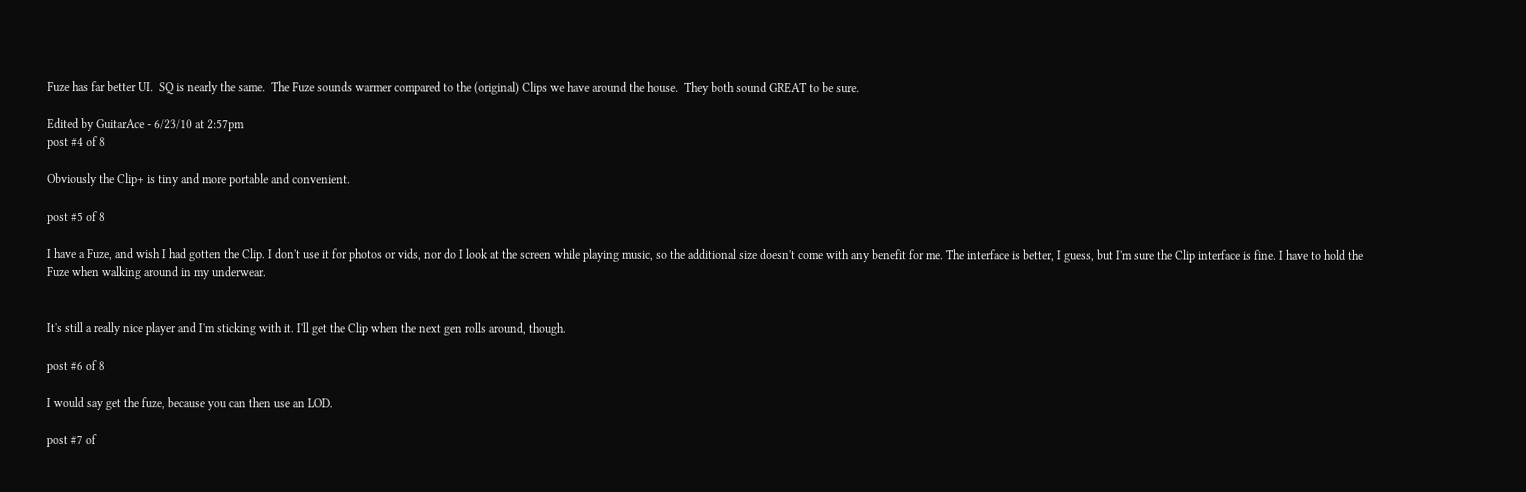Fuze has far better UI.  SQ is nearly the same.  The Fuze sounds warmer compared to the (original) Clips we have around the house.  They both sound GREAT to be sure.

Edited by GuitarAce - 6/23/10 at 2:57pm
post #4 of 8

Obviously the Clip+ is tiny and more portable and convenient.

post #5 of 8

I have a Fuze, and wish I had gotten the Clip. I don't use it for photos or vids, nor do I look at the screen while playing music, so the additional size doesn't come with any benefit for me. The interface is better, I guess, but I'm sure the Clip interface is fine. I have to hold the Fuze when walking around in my underwear.


It's still a really nice player and I'm sticking with it. I'll get the Clip when the next gen rolls around, though.

post #6 of 8

I would say get the fuze, because you can then use an LOD.

post #7 of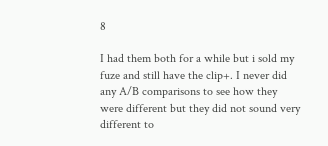8

I had them both for a while but i sold my fuze and still have the clip+. I never did any A/B comparisons to see how they were different but they did not sound very different to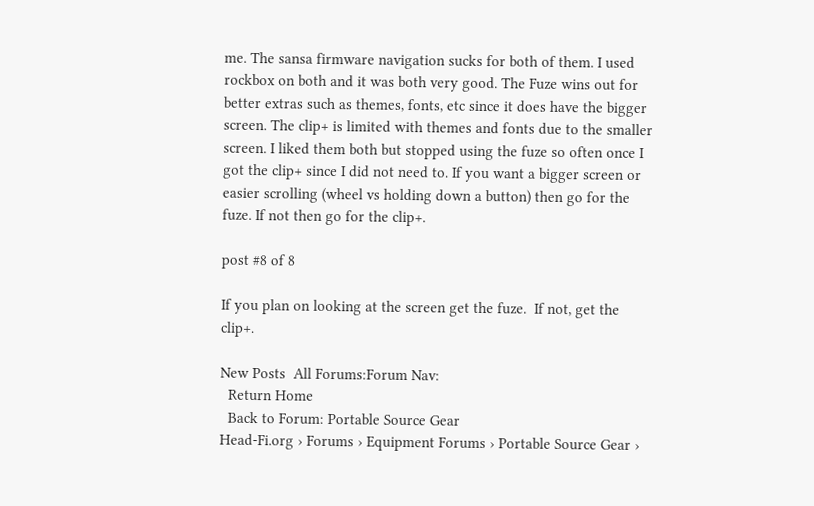me. The sansa firmware navigation sucks for both of them. I used rockbox on both and it was both very good. The Fuze wins out for better extras such as themes, fonts, etc since it does have the bigger screen. The clip+ is limited with themes and fonts due to the smaller screen. I liked them both but stopped using the fuze so often once I got the clip+ since I did not need to. If you want a bigger screen or easier scrolling (wheel vs holding down a button) then go for the fuze. If not then go for the clip+.

post #8 of 8

If you plan on looking at the screen get the fuze.  If not, get the clip+.

New Posts  All Forums:Forum Nav:
  Return Home
  Back to Forum: Portable Source Gear
Head-Fi.org › Forums › Equipment Forums › Portable Source Gear ›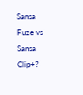Sansa Fuze vs Sansa Clip+?